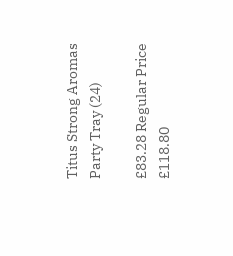Titus Strong Aromas Party Tray (24)

£83.28 Regular Price £118.80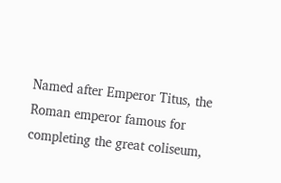Named after Emperor Titus, the Roman emperor famous for completing the great coliseum,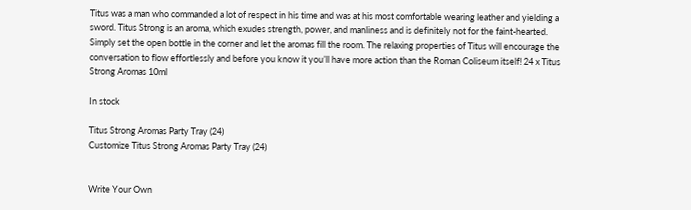Titus was a man who commanded a lot of respect in his time and was at his most comfortable wearing leather and yielding a sword. Titus Strong is an aroma, which exudes strength, power, and manliness and is definitely not for the faint-hearted. Simply set the open bottle in the corner and let the aromas fill the room. The relaxing properties of Titus will encourage the conversation to flow effortlessly and before you know it you’ll have more action than the Roman Coliseum itself! 24 x Titus Strong Aromas 10ml

In stock

Titus Strong Aromas Party Tray (24)
Customize Titus Strong Aromas Party Tray (24)


Write Your Own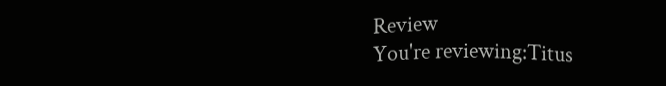Review
You're reviewing:Titus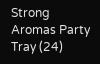Strong Aromas Party Tray (24)